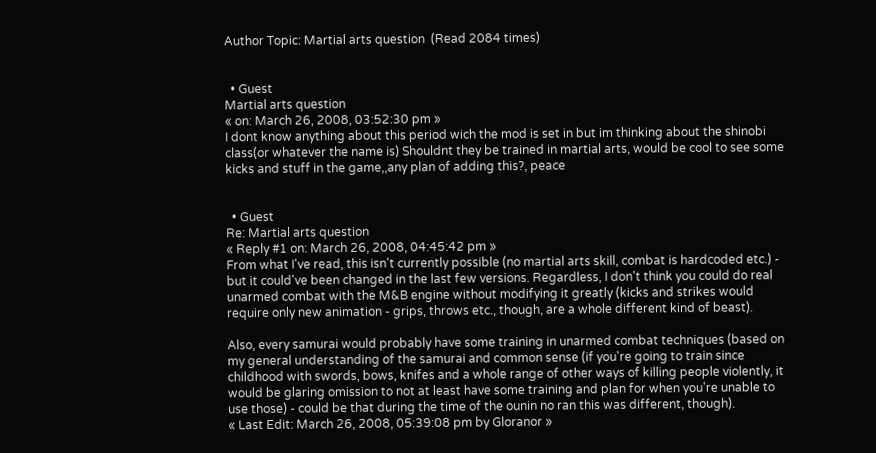Author Topic: Martial arts question  (Read 2084 times)


  • Guest
Martial arts question
« on: March 26, 2008, 03:52:30 pm »
I dont know anything about this period wich the mod is set in but im thinking about the shinobi class(or whatever the name is) Shouldnt they be trained in martial arts, would be cool to see some kicks and stuff in the game,,any plan of adding this?, peace


  • Guest
Re: Martial arts question
« Reply #1 on: March 26, 2008, 04:45:42 pm »
From what I've read, this isn't currently possible (no martial arts skill, combat is hardcoded etc.) - but it could've been changed in the last few versions. Regardless, I don't think you could do real unarmed combat with the M&B engine without modifying it greatly (kicks and strikes would require only new animation - grips, throws etc., though, are a whole different kind of beast).

Also, every samurai would probably have some training in unarmed combat techniques (based on my general understanding of the samurai and common sense (if you're going to train since childhood with swords, bows, knifes and a whole range of other ways of killing people violently, it would be glaring omission to not at least have some training and plan for when you're unable to use those) - could be that during the time of the ounin no ran this was different, though).
« Last Edit: March 26, 2008, 05:39:08 pm by Gloranor »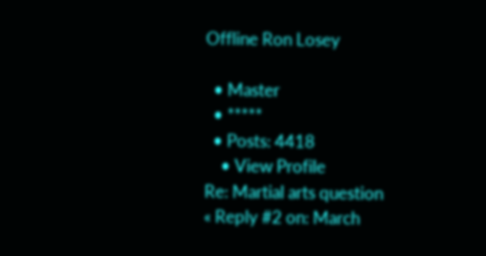Offline Ron Losey

  • Master
  • *****
  • Posts: 4418
    • View Profile
Re: Martial arts question
« Reply #2 on: March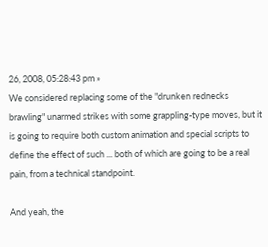26, 2008, 05:28:43 pm »
We considered replacing some of the "drunken rednecks brawling" unarmed strikes with some grappling-type moves, but it is going to require both custom animation and special scripts to define the effect of such ... both of which are going to be a real pain, from a technical standpoint.

And yeah, the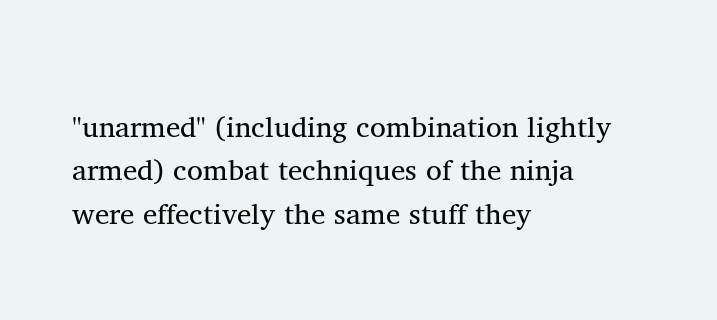"unarmed" (including combination lightly armed) combat techniques of the ninja were effectively the same stuff they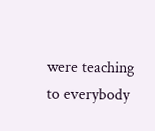were teaching to everybody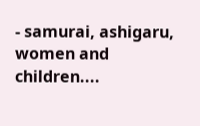- samurai, ashigaru, women and children....